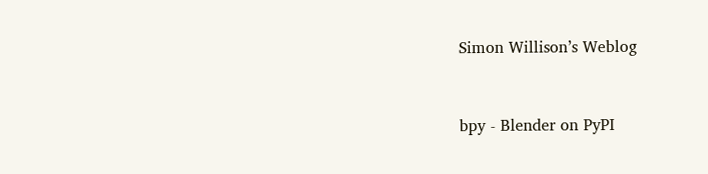Simon Willison’s Weblog


bpy - Blender on PyPI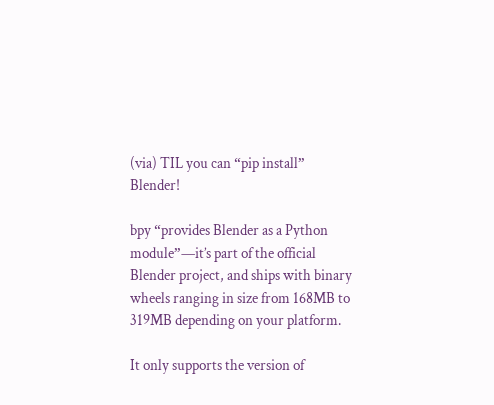(via) TIL you can “pip install” Blender!

bpy “provides Blender as a Python module”—it’s part of the official Blender project, and ships with binary wheels ranging in size from 168MB to 319MB depending on your platform.

It only supports the version of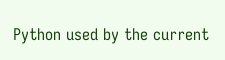Python used by the current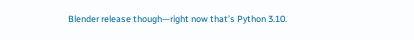Blender release though—right now that’s Python 3.10.